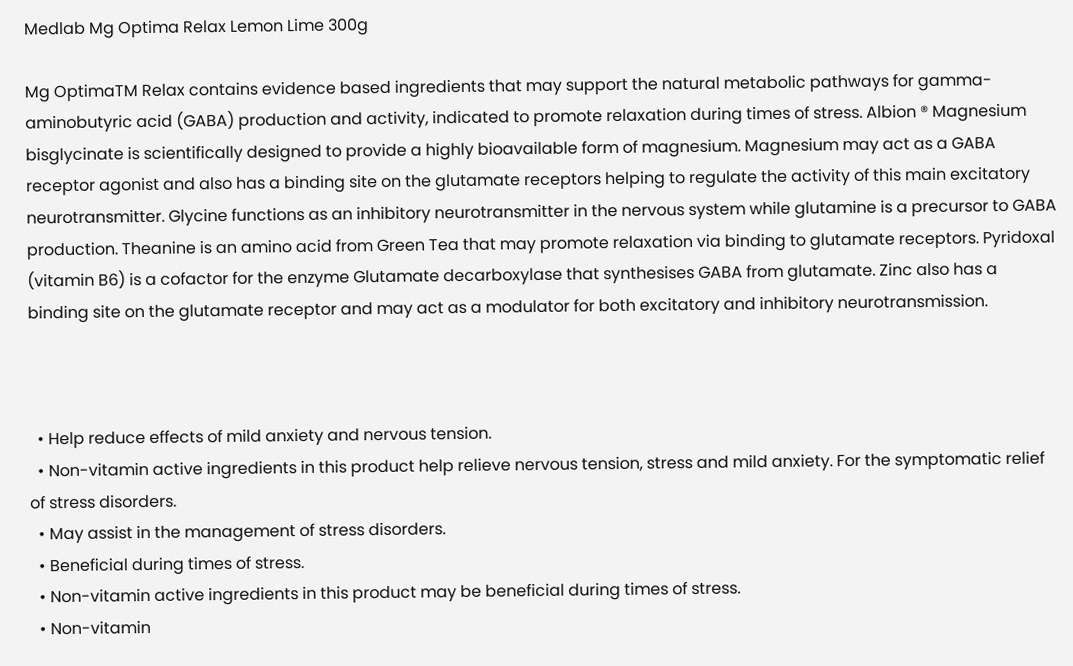Medlab Mg Optima Relax Lemon Lime 300g

Mg OptimaTM Relax contains evidence based ingredients that may support the natural metabolic pathways for gamma-aminobutyric acid (GABA) production and activity, indicated to promote relaxation during times of stress. Albion ® Magnesium bisglycinate is scientifically designed to provide a highly bioavailable form of magnesium. Magnesium may act as a GABA receptor agonist and also has a binding site on the glutamate receptors helping to regulate the activity of this main excitatory neurotransmitter. Glycine functions as an inhibitory neurotransmitter in the nervous system while glutamine is a precursor to GABA production. Theanine is an amino acid from Green Tea that may promote relaxation via binding to glutamate receptors. Pyridoxal (vitamin B6) is a cofactor for the enzyme Glutamate decarboxylase that synthesises GABA from glutamate. Zinc also has a binding site on the glutamate receptor and may act as a modulator for both excitatory and inhibitory neurotransmission.



  • Help reduce effects of mild anxiety and nervous tension.
  • Non-vitamin active ingredients in this product help relieve nervous tension, stress and mild anxiety. For the symptomatic relief of stress disorders.
  • May assist in the management of stress disorders.
  • Beneficial during times of stress.
  • Non-vitamin active ingredients in this product may be beneficial during times of stress.
  • Non-vitamin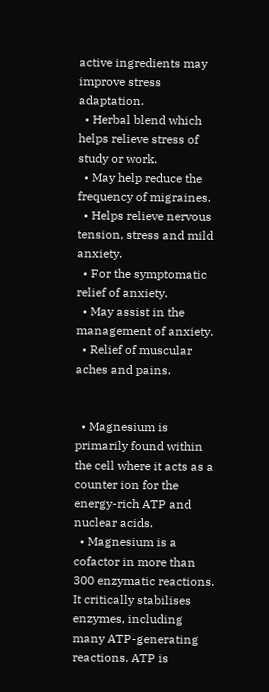active ingredients may improve stress adaptation.
  • Herbal blend which helps relieve stress of study or work.
  • May help reduce the frequency of migraines.
  • Helps relieve nervous tension, stress and mild anxiety.
  • For the symptomatic relief of anxiety.
  • May assist in the management of anxiety.
  • Relief of muscular aches and pains.


  • Magnesium is primarily found within the cell where it acts as a counter ion for the energy-rich ATP and nuclear acids.
  • Magnesium is a cofactor in more than 300 enzymatic reactions. It critically stabilises enzymes, including many ATP-generating reactions. ATP is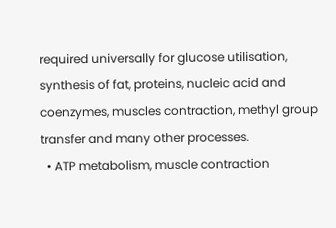required universally for glucose utilisation, synthesis of fat, proteins, nucleic acid and coenzymes, muscles contraction, methyl group transfer and many other processes.
  • ATP metabolism, muscle contraction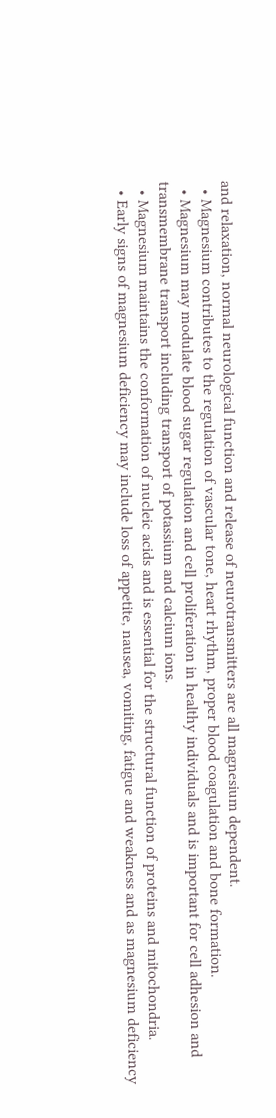and relaxation, normal neurological function and release of neurotransmitters are all magnesium dependent.
  • Magnesium contributes to the regulation of vascular tone, heart rhythm, proper blood coagulation and bone formation.
  • Magnesium may modulate blood sugar regulation and cell proliferation in healthy individuals and is important for cell adhesion and transmembrane transport including transport of potassium and calcium ions.
  • Magnesium maintains the conformation of nucleic acids and is essential for the structural function of proteins and mitochondria.
  • Early signs of magnesium deficiency may include loss of appetite, nausea, vomiting, fatigue and weakness and as magnesium deficiency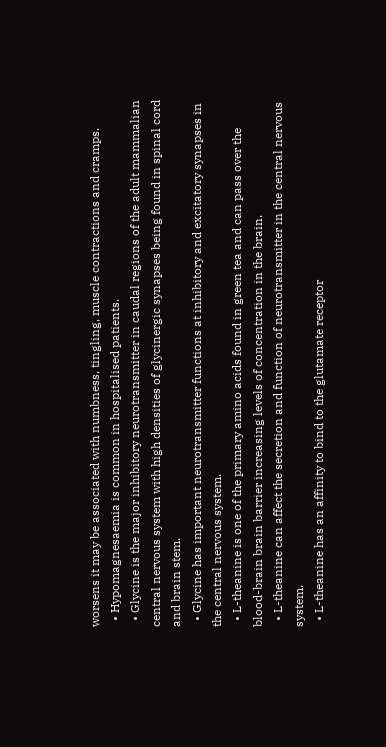worsens it may be associated with numbness, tingling, muscle contractions and cramps.
  • Hypomagnesaemia is common in hospitalised patients.
  • Glycine is the major inhibitory neurotransmitter in caudal regions of the adult mammalian central nervous system with high densities of glycinergic synapses being found in spinal cord and brain stem.
  • Glycine has important neurotransmitter functions at inhibitory and excitatory synapses in the central nervous system.
  • L-theanine is one of the primary amino acids found in green tea and can pass over the blood-brain brain barrier increasing levels of concentration in the brain.
  • L-theanine can affect the secretion and function of neurotransmitter in the central nervous system.
  • L-theanine has an affinity to bind to the glutamate receptor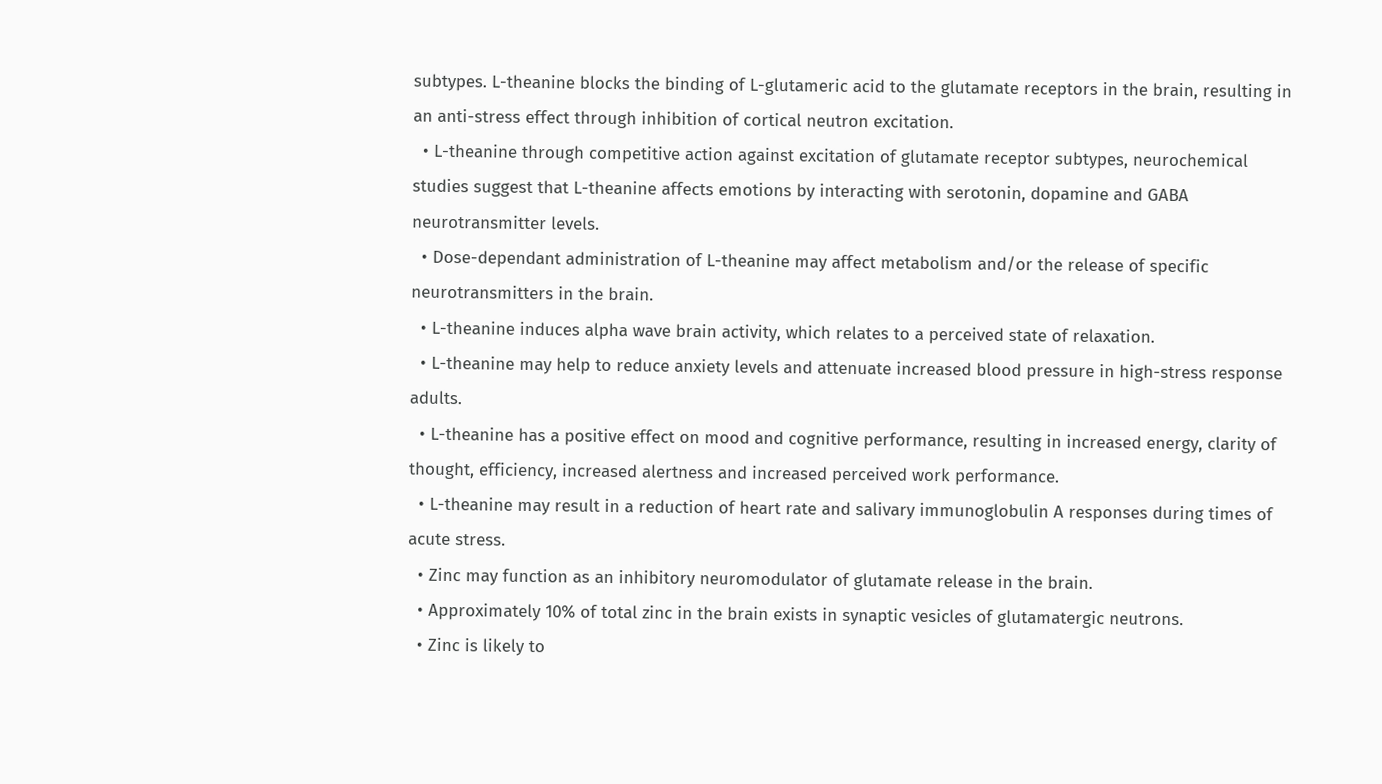subtypes. L-theanine blocks the binding of L-glutameric acid to the glutamate receptors in the brain, resulting in an anti-stress effect through inhibition of cortical neutron excitation.
  • L-theanine through competitive action against excitation of glutamate receptor subtypes, neurochemical studies suggest that L-theanine affects emotions by interacting with serotonin, dopamine and GABA neurotransmitter levels.
  • Dose-dependant administration of L-theanine may affect metabolism and/or the release of specific neurotransmitters in the brain.
  • L-theanine induces alpha wave brain activity, which relates to a perceived state of relaxation.
  • L-theanine may help to reduce anxiety levels and attenuate increased blood pressure in high-stress response adults.
  • L-theanine has a positive effect on mood and cognitive performance, resulting in increased energy, clarity of thought, efficiency, increased alertness and increased perceived work performance.
  • L-theanine may result in a reduction of heart rate and salivary immunoglobulin A responses during times of acute stress.
  • Zinc may function as an inhibitory neuromodulator of glutamate release in the brain.
  • Approximately 10% of total zinc in the brain exists in synaptic vesicles of glutamatergic neutrons.
  • Zinc is likely to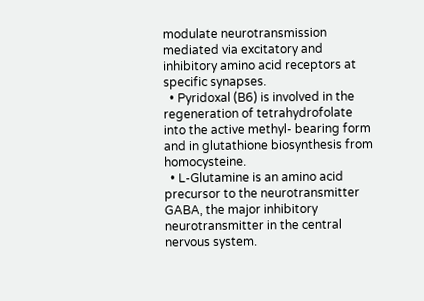modulate neurotransmission mediated via excitatory and inhibitory amino acid receptors at specific synapses.
  • Pyridoxal (B6) is involved in the regeneration of tetrahydrofolate into the active methyl- bearing form and in glutathione biosynthesis from homocysteine.
  • L-Glutamine is an amino acid precursor to the neurotransmitter GABA, the major inhibitory neurotransmitter in the central nervous system.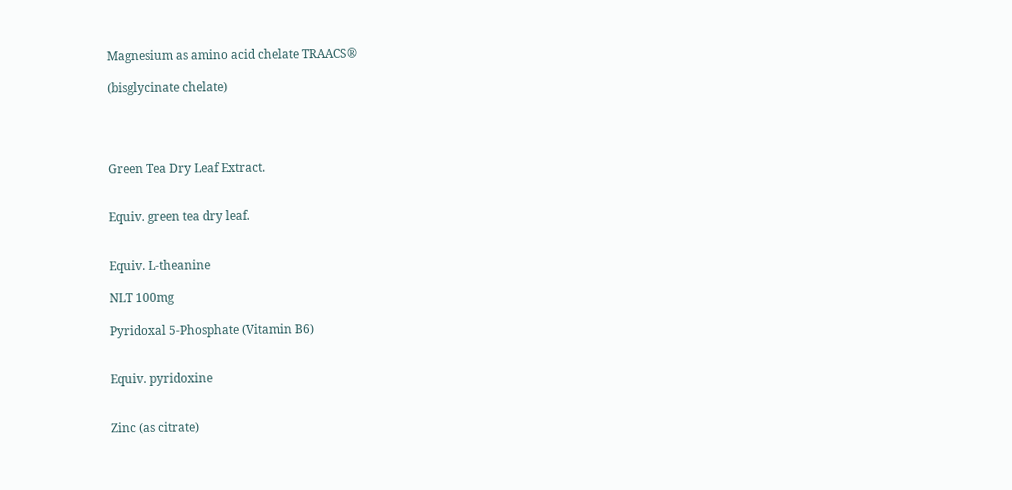Magnesium as amino acid chelate TRAACS®

(bisglycinate chelate)




Green Tea Dry Leaf Extract.


Equiv. green tea dry leaf.


Equiv. L-theanine

NLT 100mg

Pyridoxal 5-Phosphate (Vitamin B6)


Equiv. pyridoxine


Zinc (as citrate)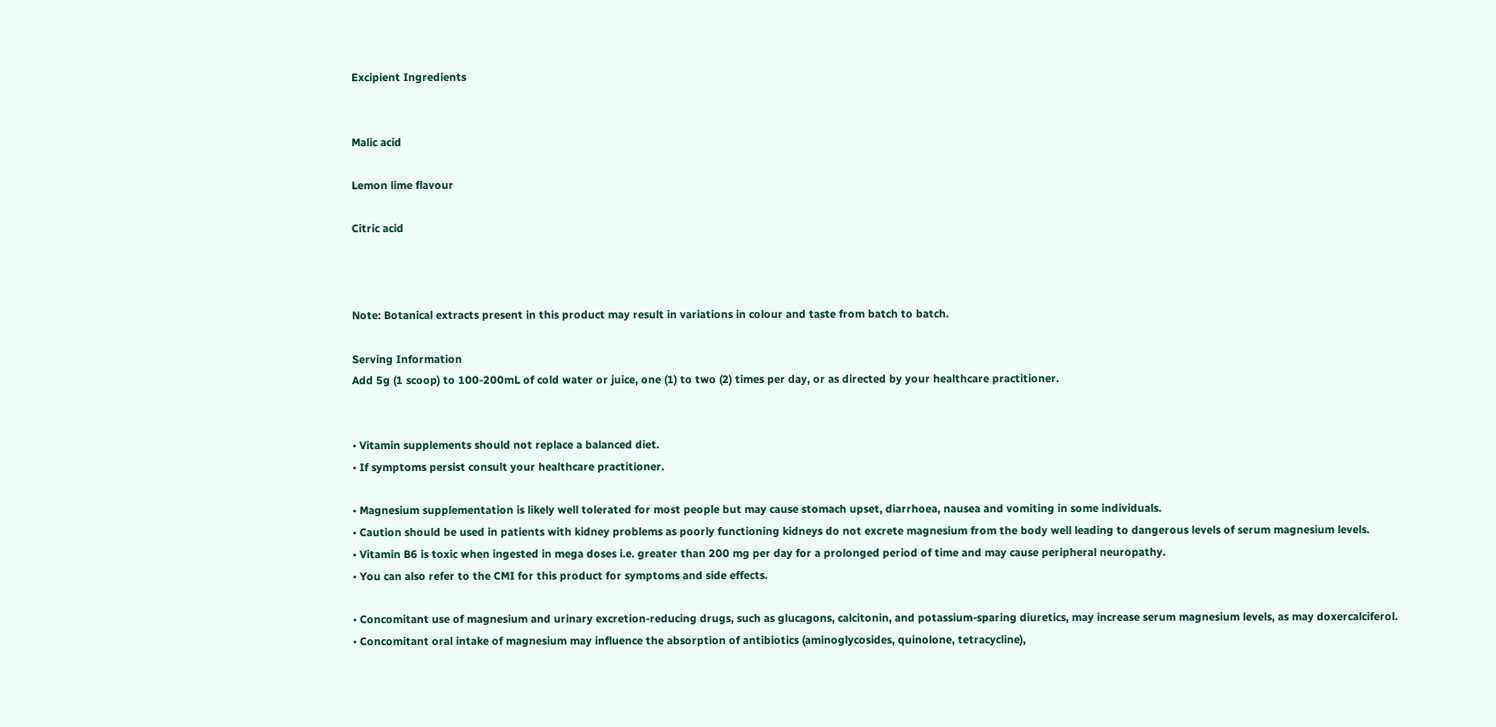Excipient Ingredients


Malic acid

Lemon lime flavour

Citric acid



Note: Botanical extracts present in this product may result in variations in colour and taste from batch to batch.

Serving Information
Add 5g (1 scoop) to 100-200mL of cold water or juice, one (1) to two (2) times per day, or as directed by your healthcare practitioner.


• Vitamin supplements should not replace a balanced diet.
• If symptoms persist consult your healthcare practitioner.

• Magnesium supplementation is likely well tolerated for most people but may cause stomach upset, diarrhoea, nausea and vomiting in some individuals.
• Caution should be used in patients with kidney problems as poorly functioning kidneys do not excrete magnesium from the body well leading to dangerous levels of serum magnesium levels.
• Vitamin B6 is toxic when ingested in mega doses i.e. greater than 200 mg per day for a prolonged period of time and may cause peripheral neuropathy.
• You can also refer to the CMI for this product for symptoms and side effects.

• Concomitant use of magnesium and urinary excretion-reducing drugs, such as glucagons, calcitonin, and potassium-sparing diuretics, may increase serum magnesium levels, as may doxercalciferol.
• Concomitant oral intake of magnesium may influence the absorption of antibiotics (aminoglycosides, quinolone, tetracycline),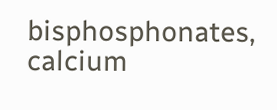bisphosphonates, calcium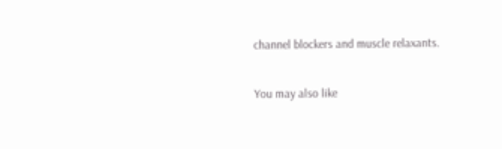channel blockers and muscle relaxants.

You may also like